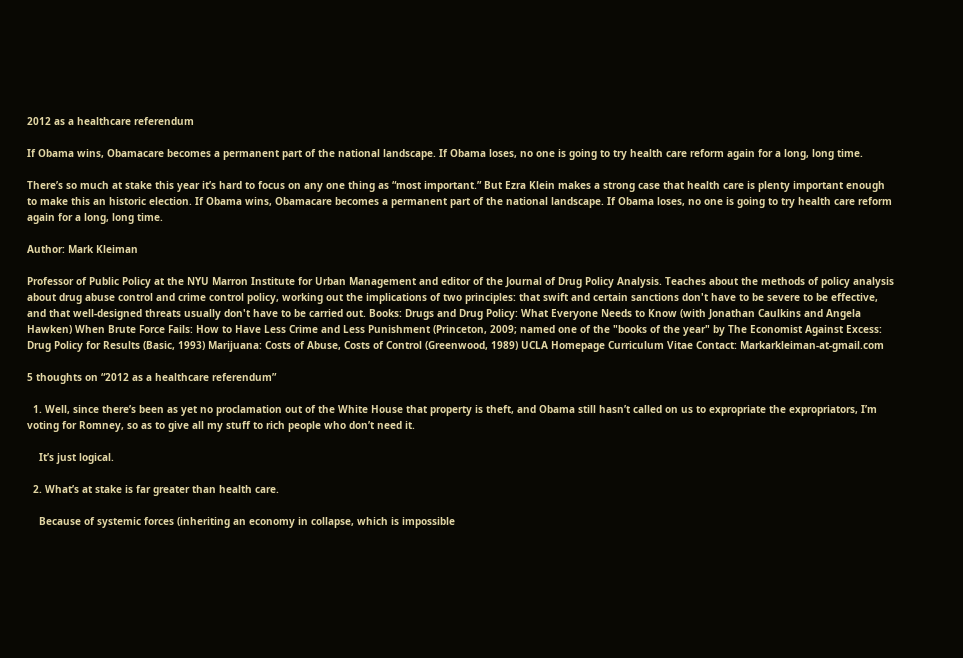2012 as a healthcare referendum

If Obama wins, Obamacare becomes a permanent part of the national landscape. If Obama loses, no one is going to try health care reform again for a long, long time.

There’s so much at stake this year it’s hard to focus on any one thing as “most important.” But Ezra Klein makes a strong case that health care is plenty important enough to make this an historic election. If Obama wins, Obamacare becomes a permanent part of the national landscape. If Obama loses, no one is going to try health care reform again for a long, long time.

Author: Mark Kleiman

Professor of Public Policy at the NYU Marron Institute for Urban Management and editor of the Journal of Drug Policy Analysis. Teaches about the methods of policy analysis about drug abuse control and crime control policy, working out the implications of two principles: that swift and certain sanctions don't have to be severe to be effective, and that well-designed threats usually don't have to be carried out. Books: Drugs and Drug Policy: What Everyone Needs to Know (with Jonathan Caulkins and Angela Hawken) When Brute Force Fails: How to Have Less Crime and Less Punishment (Princeton, 2009; named one of the "books of the year" by The Economist Against Excess: Drug Policy for Results (Basic, 1993) Marijuana: Costs of Abuse, Costs of Control (Greenwood, 1989) UCLA Homepage Curriculum Vitae Contact: Markarkleiman-at-gmail.com

5 thoughts on “2012 as a healthcare referendum”

  1. Well, since there’s been as yet no proclamation out of the White House that property is theft, and Obama still hasn’t called on us to expropriate the expropriators, I’m voting for Romney, so as to give all my stuff to rich people who don’t need it.

    It’s just logical.

  2. What’s at stake is far greater than health care.

    Because of systemic forces (inheriting an economy in collapse, which is impossible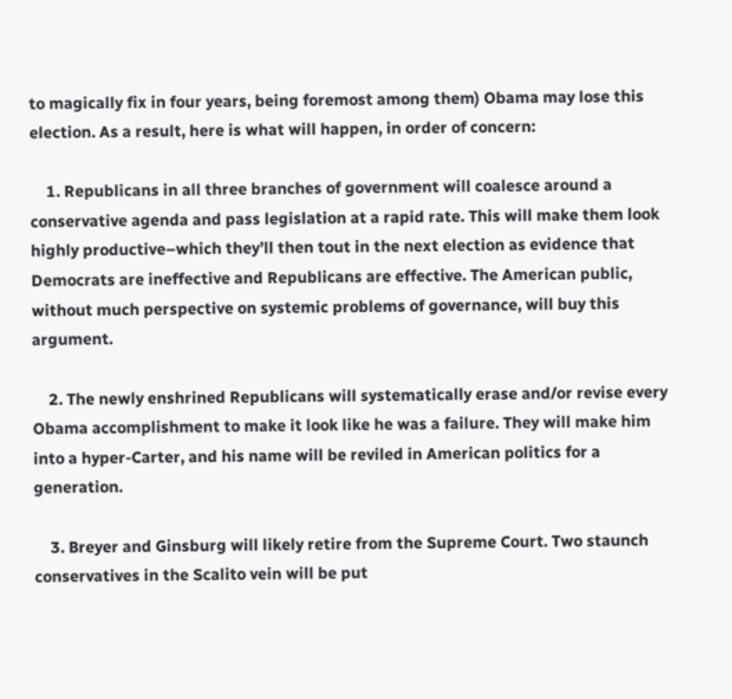to magically fix in four years, being foremost among them) Obama may lose this election. As a result, here is what will happen, in order of concern:

    1. Republicans in all three branches of government will coalesce around a conservative agenda and pass legislation at a rapid rate. This will make them look highly productive–which they’ll then tout in the next election as evidence that Democrats are ineffective and Republicans are effective. The American public, without much perspective on systemic problems of governance, will buy this argument.

    2. The newly enshrined Republicans will systematically erase and/or revise every Obama accomplishment to make it look like he was a failure. They will make him into a hyper-Carter, and his name will be reviled in American politics for a generation.

    3. Breyer and Ginsburg will likely retire from the Supreme Court. Two staunch conservatives in the Scalito vein will be put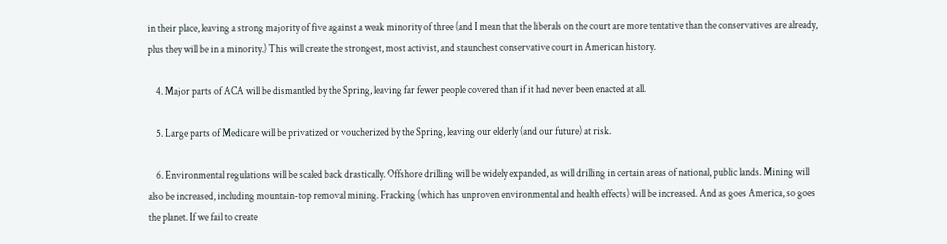in their place, leaving a strong majority of five against a weak minority of three (and I mean that the liberals on the court are more tentative than the conservatives are already, plus they will be in a minority.) This will create the strongest, most activist, and staunchest conservative court in American history.

    4. Major parts of ACA will be dismantled by the Spring, leaving far fewer people covered than if it had never been enacted at all.

    5. Large parts of Medicare will be privatized or voucherized by the Spring, leaving our elderly (and our future) at risk.

    6. Environmental regulations will be scaled back drastically. Offshore drilling will be widely expanded, as will drilling in certain areas of national, public lands. Mining will also be increased, including mountain-top removal mining. Fracking (which has unproven environmental and health effects) will be increased. And as goes America, so goes the planet. If we fail to create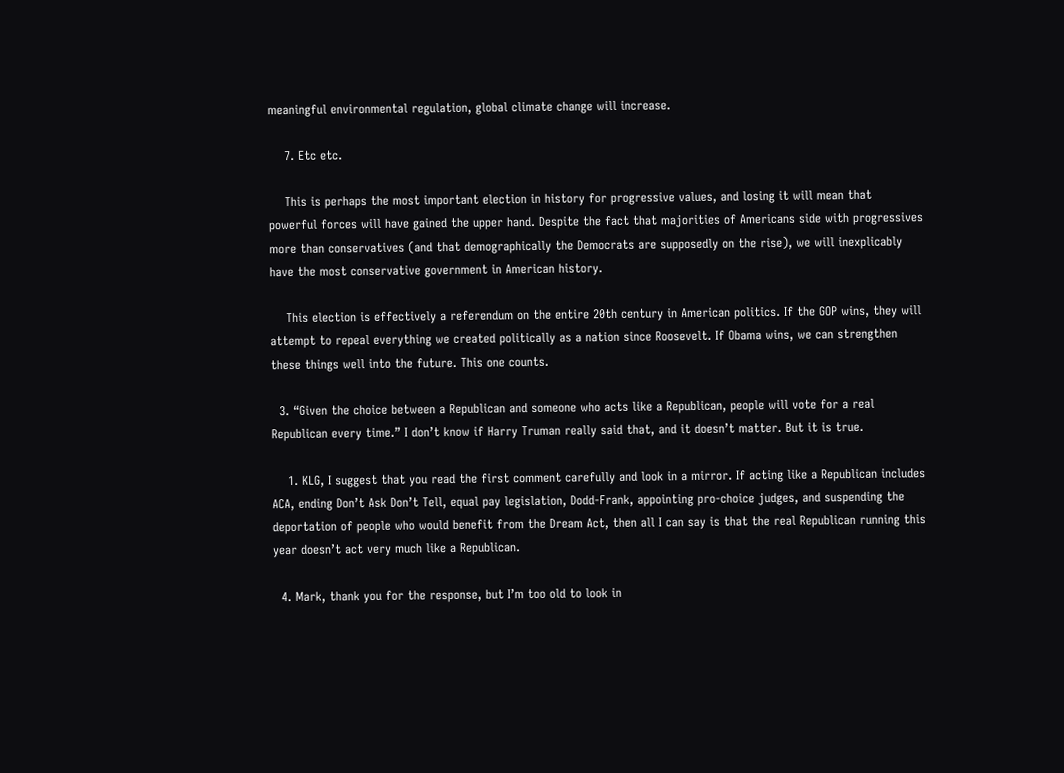meaningful environmental regulation, global climate change will increase.

    7. Etc etc.

    This is perhaps the most important election in history for progressive values, and losing it will mean that powerful forces will have gained the upper hand. Despite the fact that majorities of Americans side with progressives more than conservatives (and that demographically the Democrats are supposedly on the rise), we will inexplicably have the most conservative government in American history.

    This election is effectively a referendum on the entire 20th century in American politics. If the GOP wins, they will attempt to repeal everything we created politically as a nation since Roosevelt. If Obama wins, we can strengthen these things well into the future. This one counts.

  3. “Given the choice between a Republican and someone who acts like a Republican, people will vote for a real Republican every time.” I don’t know if Harry Truman really said that, and it doesn’t matter. But it is true.

    1. KLG, I suggest that you read the first comment carefully and look in a mirror. If acting like a Republican includes ACA, ending Don’t Ask Don’t Tell, equal pay legislation, Dodd-Frank, appointing pro-choice judges, and suspending the deportation of people who would benefit from the Dream Act, then all I can say is that the real Republican running this year doesn’t act very much like a Republican.

  4. Mark, thank you for the response, but I’m too old to look in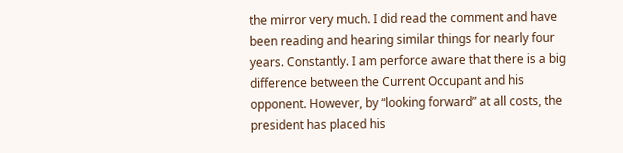the mirror very much. I did read the comment and have been reading and hearing similar things for nearly four years. Constantly. I am perforce aware that there is a big difference between the Current Occupant and his opponent. However, by “looking forward” at all costs, the president has placed his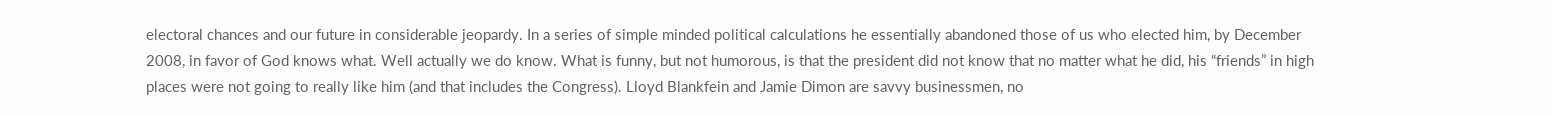electoral chances and our future in considerable jeopardy. In a series of simple minded political calculations he essentially abandoned those of us who elected him, by December 2008, in favor of God knows what. Well actually we do know. What is funny, but not humorous, is that the president did not know that no matter what he did, his “friends” in high places were not going to really like him (and that includes the Congress). Lloyd Blankfein and Jamie Dimon are savvy businessmen, no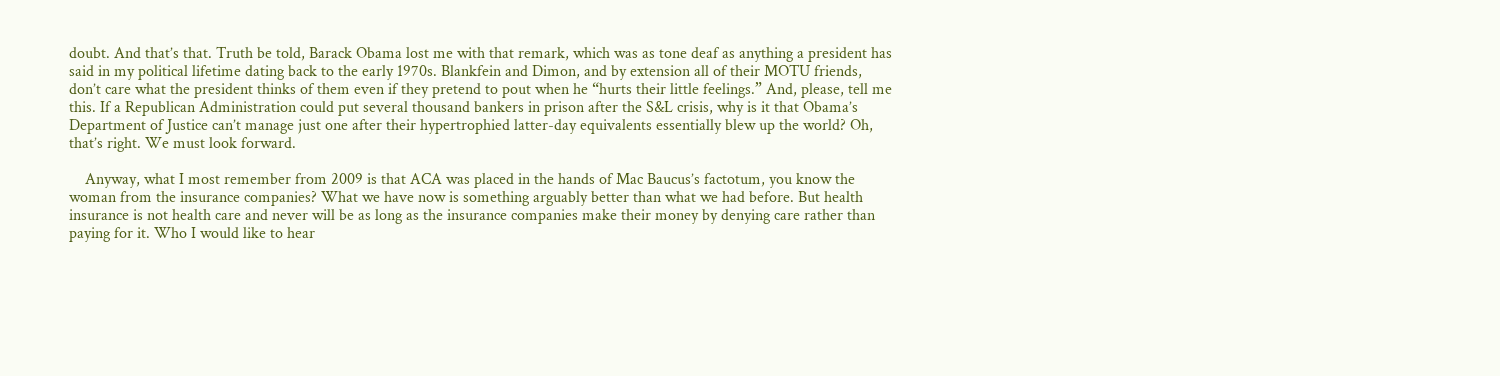doubt. And that’s that. Truth be told, Barack Obama lost me with that remark, which was as tone deaf as anything a president has said in my political lifetime dating back to the early 1970s. Blankfein and Dimon, and by extension all of their MOTU friends, don’t care what the president thinks of them even if they pretend to pout when he “hurts their little feelings.” And, please, tell me this. If a Republican Administration could put several thousand bankers in prison after the S&L crisis, why is it that Obama’s Department of Justice can’t manage just one after their hypertrophied latter-day equivalents essentially blew up the world? Oh, that’s right. We must look forward.

    Anyway, what I most remember from 2009 is that ACA was placed in the hands of Mac Baucus’s factotum, you know the woman from the insurance companies? What we have now is something arguably better than what we had before. But health insurance is not health care and never will be as long as the insurance companies make their money by denying care rather than paying for it. Who I would like to hear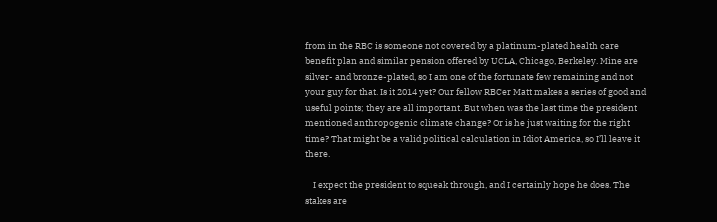from in the RBC is someone not covered by a platinum-plated health care benefit plan and similar pension offered by UCLA, Chicago, Berkeley. Mine are silver- and bronze-plated, so I am one of the fortunate few remaining and not your guy for that. Is it 2014 yet? Our fellow RBCer Matt makes a series of good and useful points; they are all important. But when was the last time the president mentioned anthropogenic climate change? Or is he just waiting for the right time? That might be a valid political calculation in Idiot America, so I’ll leave it there.

    I expect the president to squeak through, and I certainly hope he does. The stakes are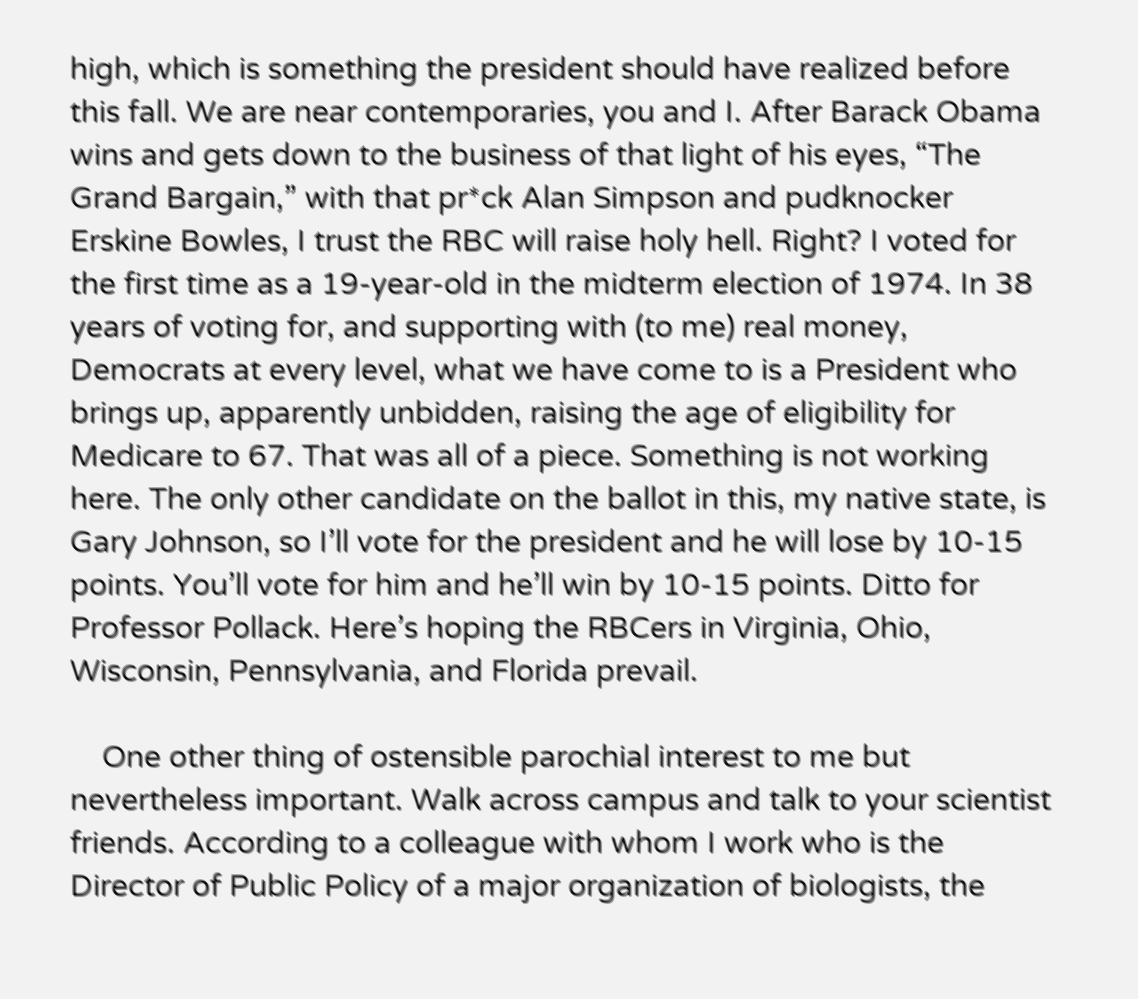high, which is something the president should have realized before this fall. We are near contemporaries, you and I. After Barack Obama wins and gets down to the business of that light of his eyes, “The Grand Bargain,” with that pr*ck Alan Simpson and pudknocker Erskine Bowles, I trust the RBC will raise holy hell. Right? I voted for the first time as a 19-year-old in the midterm election of 1974. In 38 years of voting for, and supporting with (to me) real money, Democrats at every level, what we have come to is a President who brings up, apparently unbidden, raising the age of eligibility for Medicare to 67. That was all of a piece. Something is not working here. The only other candidate on the ballot in this, my native state, is Gary Johnson, so I’ll vote for the president and he will lose by 10-15 points. You’ll vote for him and he’ll win by 10-15 points. Ditto for Professor Pollack. Here’s hoping the RBCers in Virginia, Ohio, Wisconsin, Pennsylvania, and Florida prevail.

    One other thing of ostensible parochial interest to me but nevertheless important. Walk across campus and talk to your scientist friends. According to a colleague with whom I work who is the Director of Public Policy of a major organization of biologists, the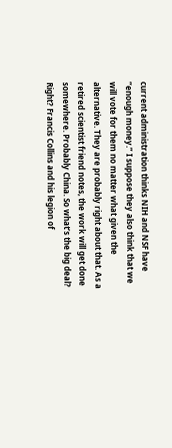current administration thinks NIH and NSF have “enough money.” I suppose they also think that we will vote for them no matter what given the alternative. They are probably right about that. As a retired scientist friend notes, the work will get done somewhere. Probably China. So what’s the big deal? Right? Francis Collins and his legion of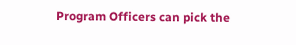Program Officers can pick the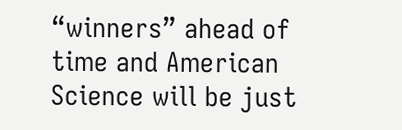“winners” ahead of time and American Science will be just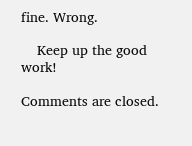fine. Wrong.

    Keep up the good work!

Comments are closed.